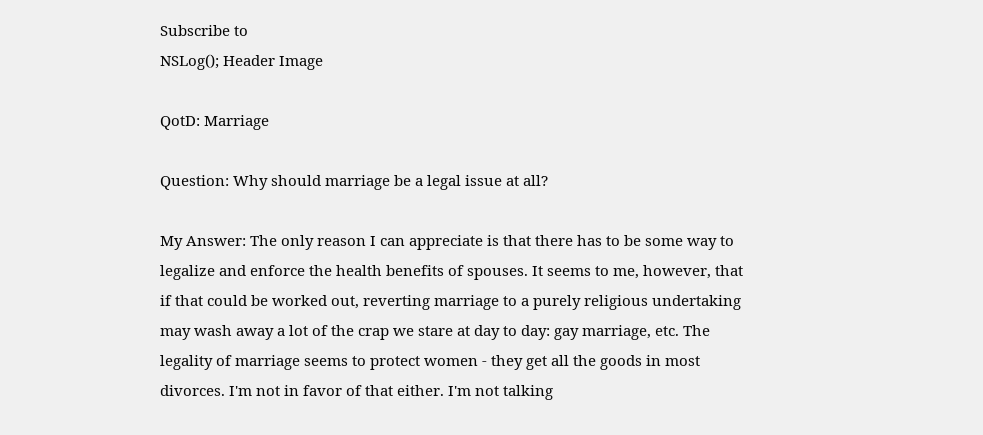Subscribe to
NSLog(); Header Image

QotD: Marriage

Question: Why should marriage be a legal issue at all?

My Answer: The only reason I can appreciate is that there has to be some way to legalize and enforce the health benefits of spouses. It seems to me, however, that if that could be worked out, reverting marriage to a purely religious undertaking may wash away a lot of the crap we stare at day to day: gay marriage, etc. The legality of marriage seems to protect women - they get all the goods in most divorces. I'm not in favor of that either. I'm not talking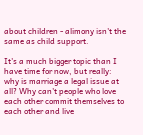about children - alimony isn't the same as child support.

It's a much bigger topic than I have time for now, but really: why is marriage a legal issue at all? Why can't people who love each other commit themselves to each other and live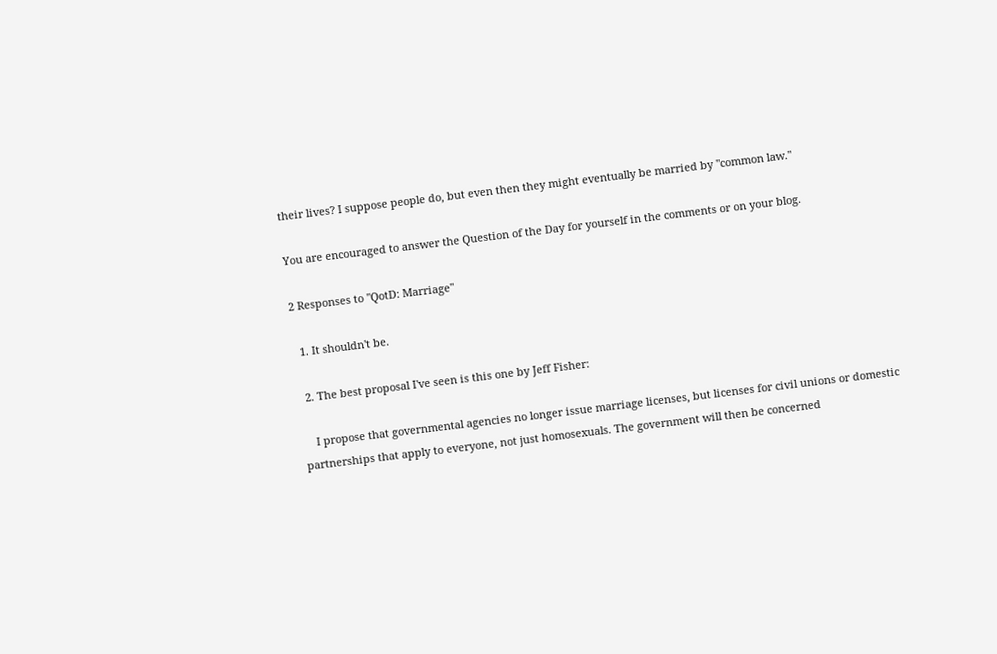their lives? I suppose people do, but even then they might eventually be married by "common law."

You are encouraged to answer the Question of the Day for yourself in the comments or on your blog.

2 Responses to "QotD: Marriage"

  1. It shouldn't be.

  2. The best proposal I've seen is this one by Jeff Fisher:

    I propose that governmental agencies no longer issue marriage licenses, but licenses for civil unions or domestic partnerships that apply to everyone, not just homosexuals. The government will then be concerned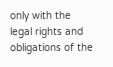only with the legal rights and obligations of the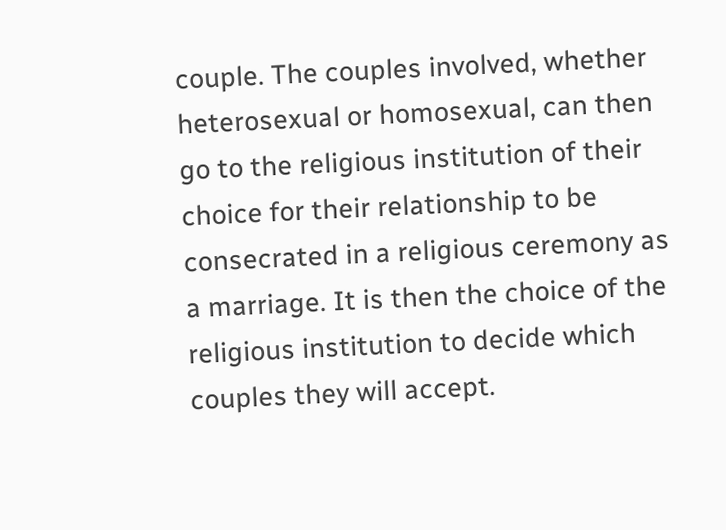couple. The couples involved, whether heterosexual or homosexual, can then go to the religious institution of their choice for their relationship to be consecrated in a religious ceremony as a marriage. It is then the choice of the religious institution to decide which couples they will accept.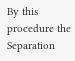By this procedure the Separation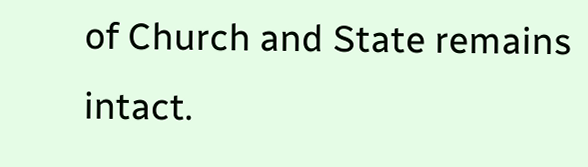of Church and State remains intact.